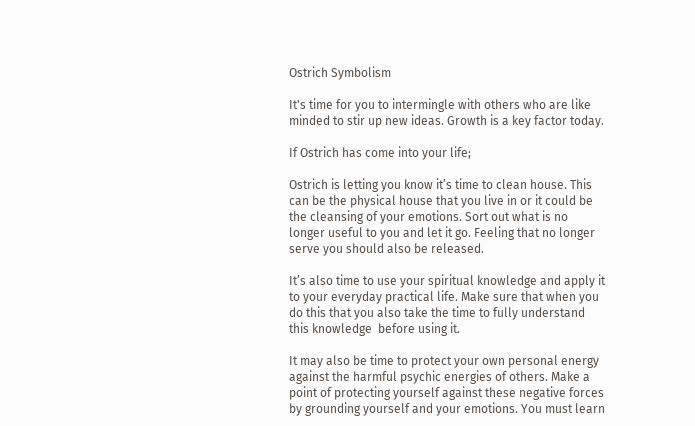Ostrich Symbolism

It's time for you to intermingle with others who are like minded to stir up new ideas. Growth is a key factor today.

If Ostrich has come into your life;

Ostrich is letting you know it’s time to clean house. This can be the physical house that you live in or it could be the cleansing of your emotions. Sort out what is no longer useful to you and let it go. Feeling that no longer serve you should also be released.

It’s also time to use your spiritual knowledge and apply it to your everyday practical life. Make sure that when you do this that you also take the time to fully understand this knowledge  before using it.

It may also be time to protect your own personal energy against the harmful psychic energies of others. Make a point of protecting yourself against these negative forces by grounding yourself and your emotions. You must learn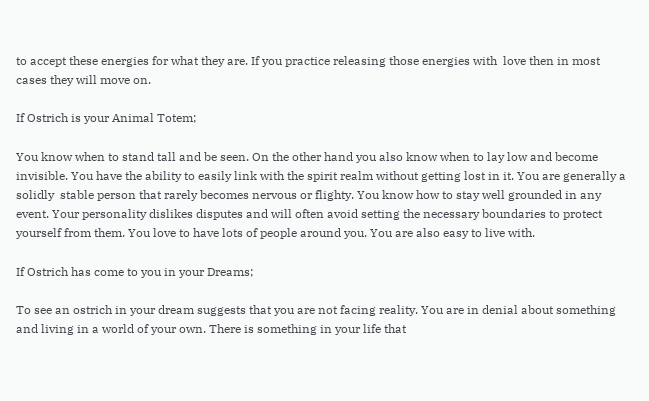to accept these energies for what they are. If you practice releasing those energies with  love then in most cases they will move on.

If Ostrich is your Animal Totem;

You know when to stand tall and be seen. On the other hand you also know when to lay low and become invisible. You have the ability to easily link with the spirit realm without getting lost in it. You are generally a solidly  stable person that rarely becomes nervous or flighty. You know how to stay well grounded in any event. Your personality dislikes disputes and will often avoid setting the necessary boundaries to protect yourself from them. You love to have lots of people around you. You are also easy to live with.

If Ostrich has come to you in your Dreams;

To see an ostrich in your dream suggests that you are not facing reality. You are in denial about something and living in a world of your own. There is something in your life that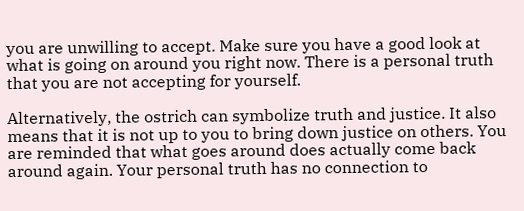you are unwilling to accept. Make sure you have a good look at what is going on around you right now. There is a personal truth that you are not accepting for yourself.

Alternatively, the ostrich can symbolize truth and justice. It also means that it is not up to you to bring down justice on others. You are reminded that what goes around does actually come back around again. Your personal truth has no connection to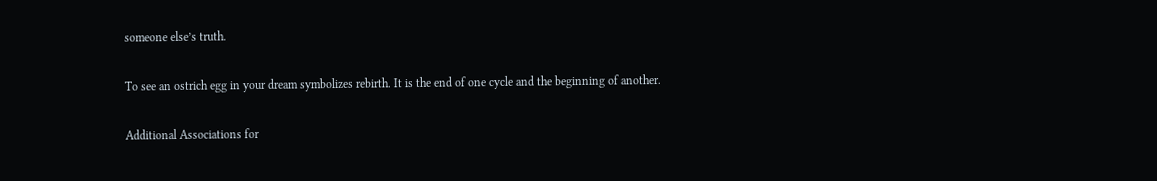someone else’s truth.

To see an ostrich egg in your dream symbolizes rebirth. It is the end of one cycle and the beginning of another.

Additional Associations for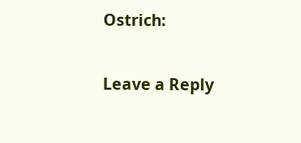Ostrich:

Leave a Reply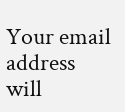Your email address will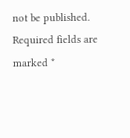not be published. Required fields are marked *